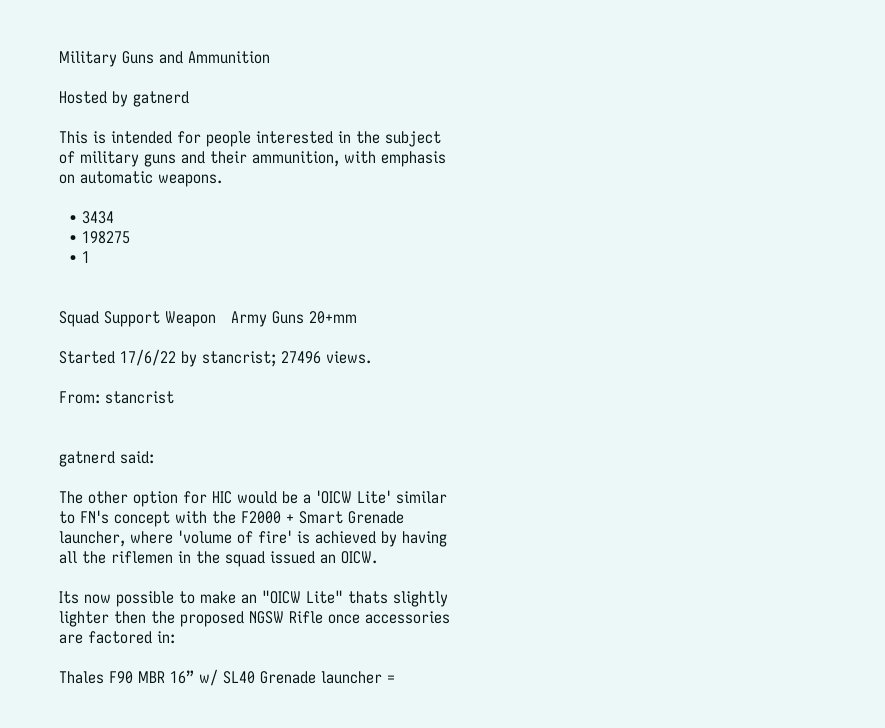Military Guns and Ammunition

Hosted by gatnerd

This is intended for people interested in the subject of military guns and their ammunition, with emphasis on automatic weapons.

  • 3434
  • 198275
  • 1


Squad Support Weapon   Army Guns 20+mm

Started 17/6/22 by stancrist; 27496 views.

From: stancrist


gatnerd said:

The other option for HIC would be a 'OICW Lite' similar to FN's concept with the F2000 + Smart Grenade launcher, where 'volume of fire' is achieved by having all the riflemen in the squad issued an OICW.

Its now possible to make an "OICW Lite" thats slightly lighter then the proposed NGSW Rifle once accessories are factored in:

Thales F90 MBR 16” w/ SL40 Grenade launcher =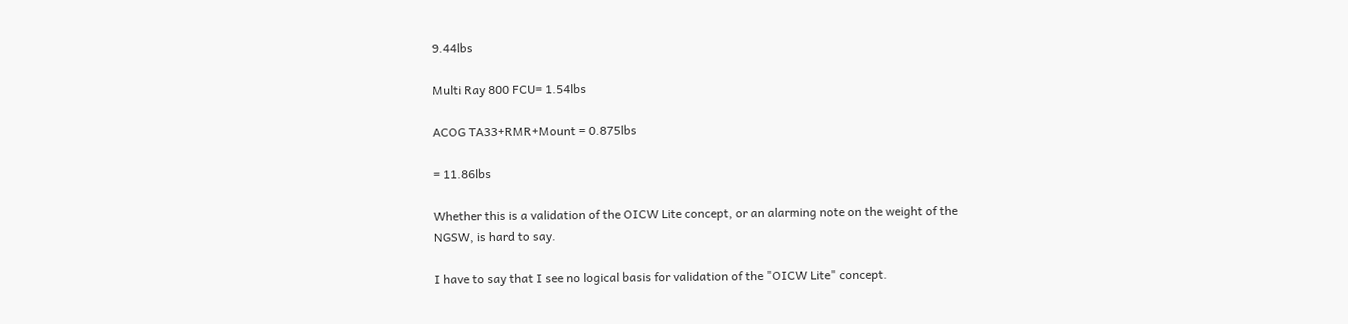9.44lbs

Multi Ray 800 FCU= 1.54lbs

ACOG TA33+RMR+Mount = 0.875lbs

= 11.86lbs

Whether this is a validation of the OICW Lite concept, or an alarming note on the weight of the NGSW, is hard to say.

I have to say that I see no logical basis for validation of the "OICW Lite" concept.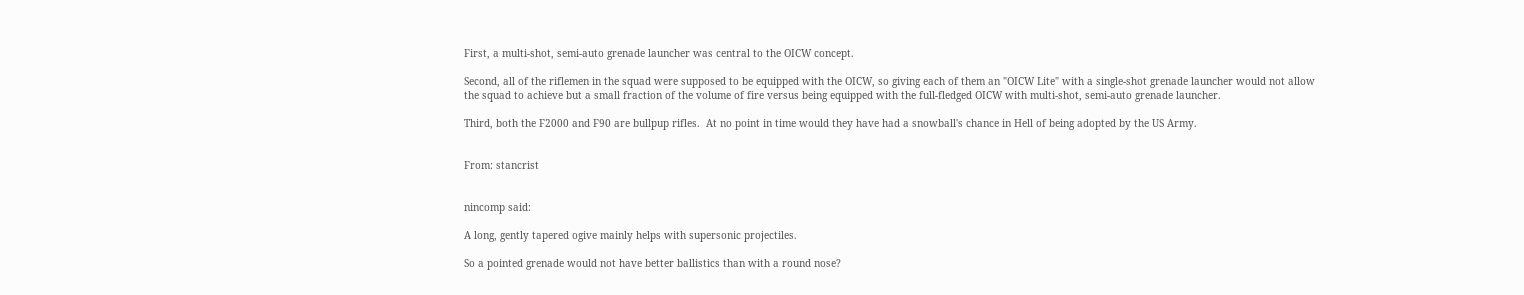First, a multi-shot, semi-auto grenade launcher was central to the OICW concept.

Second, all of the riflemen in the squad were supposed to be equipped with the OICW, so giving each of them an "OICW Lite" with a single-shot grenade launcher would not allow the squad to achieve but a small fraction of the volume of fire versus being equipped with the full-fledged OICW with multi-shot, semi-auto grenade launcher.

Third, both the F2000 and F90 are bullpup rifles.  At no point in time would they have had a snowball's chance in Hell of being adopted by the US Army.


From: stancrist


nincomp said:

A long, gently tapered ogive mainly helps with supersonic projectiles.

So a pointed grenade would not have better ballistics than with a round nose?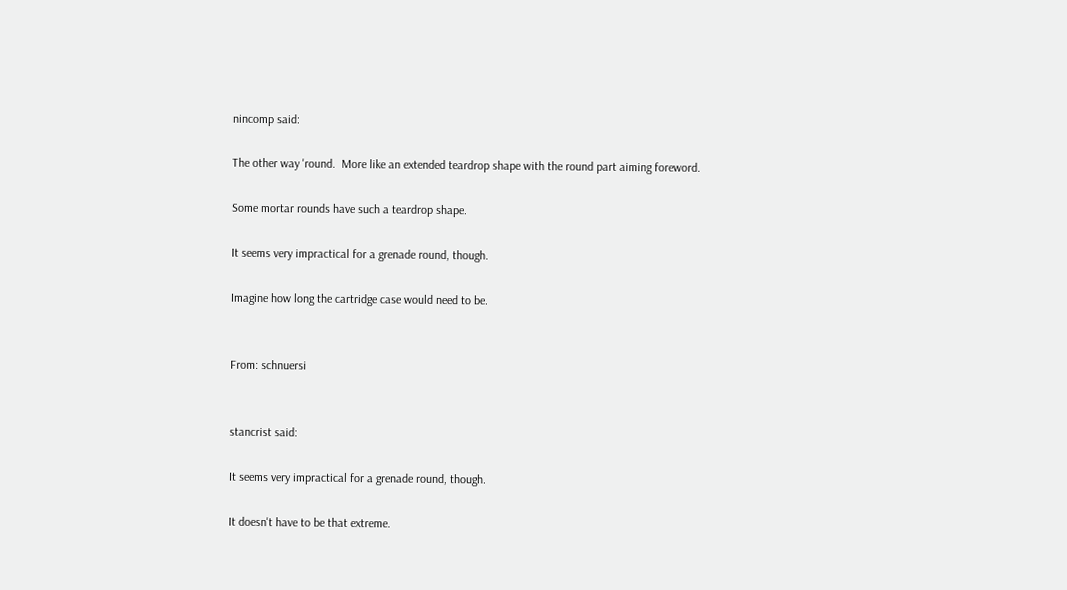nincomp said:

The other way 'round.  More like an extended teardrop shape with the round part aiming foreword.

Some mortar rounds have such a teardrop shape.

It seems very impractical for a grenade round, though.

Imagine how long the cartridge case would need to be.


From: schnuersi


stancrist said:

It seems very impractical for a grenade round, though.

It doesn't have to be that extreme.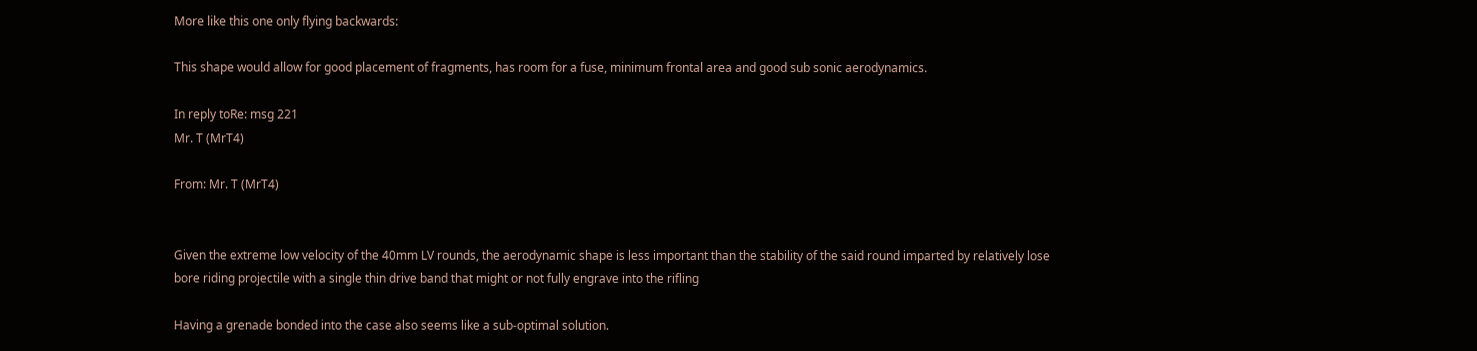More like this one only flying backwards:

This shape would allow for good placement of fragments, has room for a fuse, minimum frontal area and good sub sonic aerodynamics.

In reply toRe: msg 221
Mr. T (MrT4)

From: Mr. T (MrT4)


Given the extreme low velocity of the 40mm LV rounds, the aerodynamic shape is less important than the stability of the said round imparted by relatively lose bore riding projectile with a single thin drive band that might or not fully engrave into the rifling

Having a grenade bonded into the case also seems like a sub-optimal solution.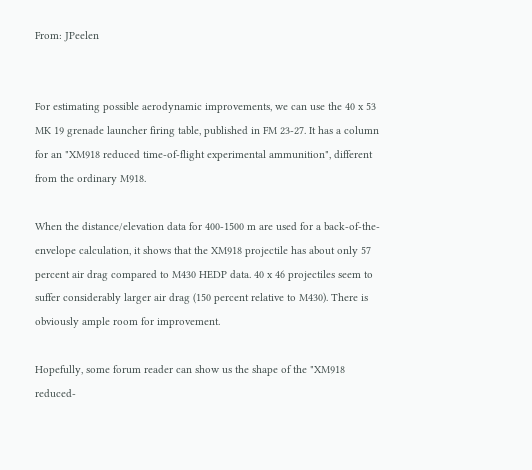From: JPeelen


For estimating possible aerodynamic improvements, we can use the 40 x 53 MK 19 grenade launcher firing table, published in FM 23-27. It has a column for an "XM918 reduced time-of-flight experimental ammunition", different from the ordinary M918.

When the distance/elevation data for 400-1500 m are used for a back-of-the-envelope calculation, it shows that the XM918 projectile has about only 57 percent air drag compared to M430 HEDP data. 40 x 46 projectiles seem to suffer considerably larger air drag (150 percent relative to M430). There is obviously ample room for improvement.

Hopefully, some forum reader can show us the shape of the "XM918 reduced-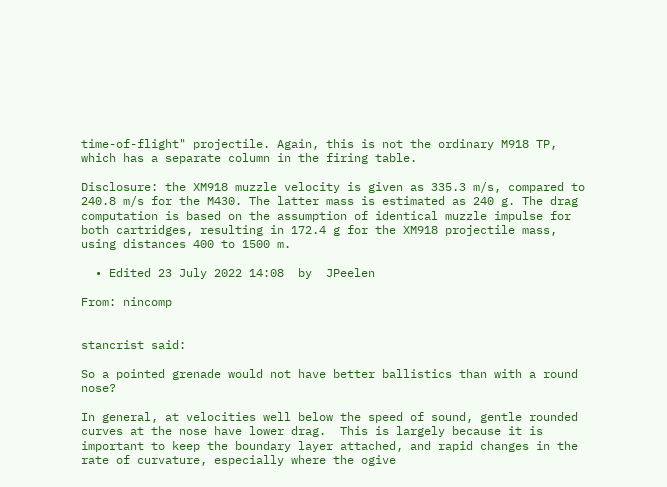time-of-flight" projectile. Again, this is not the ordinary M918 TP, which has a separate column in the firing table.

Disclosure: the XM918 muzzle velocity is given as 335.3 m/s, compared to 240.8 m/s for the M430. The latter mass is estimated as 240 g. The drag computation is based on the assumption of identical muzzle impulse for both cartridges, resulting in 172.4 g for the XM918 projectile mass, using distances 400 to 1500 m.

  • Edited 23 July 2022 14:08  by  JPeelen

From: nincomp


stancrist said:

So a pointed grenade would not have better ballistics than with a round nose?

In general, at velocities well below the speed of sound, gentle rounded curves at the nose have lower drag.  This is largely because it is important to keep the boundary layer attached, and rapid changes in the rate of curvature, especially where the ogive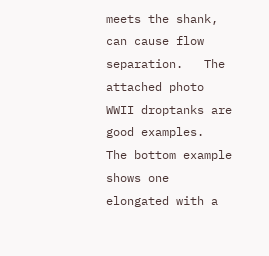meets the shank, can cause flow separation.   The attached photo WWII droptanks are good examples.   The bottom example shows one elongated with a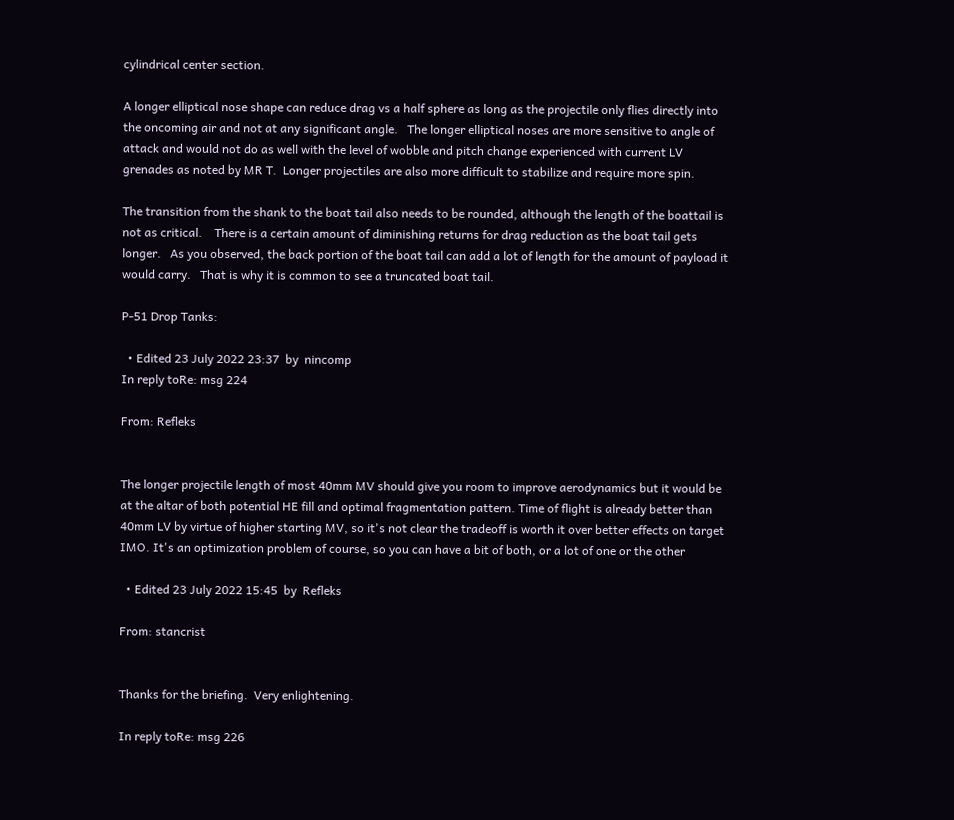cylindrical center section.

A longer elliptical nose shape can reduce drag vs a half sphere as long as the projectile only flies directly into the oncoming air and not at any significant angle.   The longer elliptical noses are more sensitive to angle of attack and would not do as well with the level of wobble and pitch change experienced with current LV grenades as noted by MR T.  Longer projectiles are also more difficult to stabilize and require more spin.

The transition from the shank to the boat tail also needs to be rounded, although the length of the boattail is not as critical.    There is a certain amount of diminishing returns for drag reduction as the boat tail gets longer.   As you observed, the back portion of the boat tail can add a lot of length for the amount of payload it would carry.   That is why it is common to see a truncated boat tail.

P-51 Drop Tanks:

  • Edited 23 July 2022 23:37  by  nincomp
In reply toRe: msg 224

From: Refleks


The longer projectile length of most 40mm MV should give you room to improve aerodynamics but it would be at the altar of both potential HE fill and optimal fragmentation pattern. Time of flight is already better than 40mm LV by virtue of higher starting MV, so it's not clear the tradeoff is worth it over better effects on target IMO. It's an optimization problem of course, so you can have a bit of both, or a lot of one or the other

  • Edited 23 July 2022 15:45  by  Refleks

From: stancrist


Thanks for the briefing.  Very enlightening.

In reply toRe: msg 226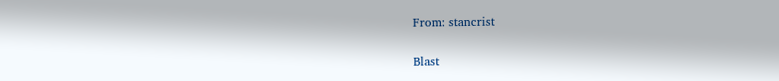From: stancrist


Blast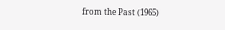from the Past (1965)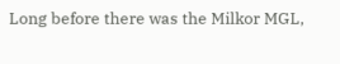Long before there was the Milkor MGL,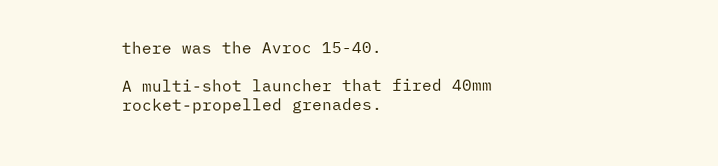there was the Avroc 15-40.

A multi-shot launcher that fired 40mm rocket-propelled grenades.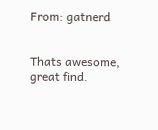From: gatnerd


Thats awesome, great find.